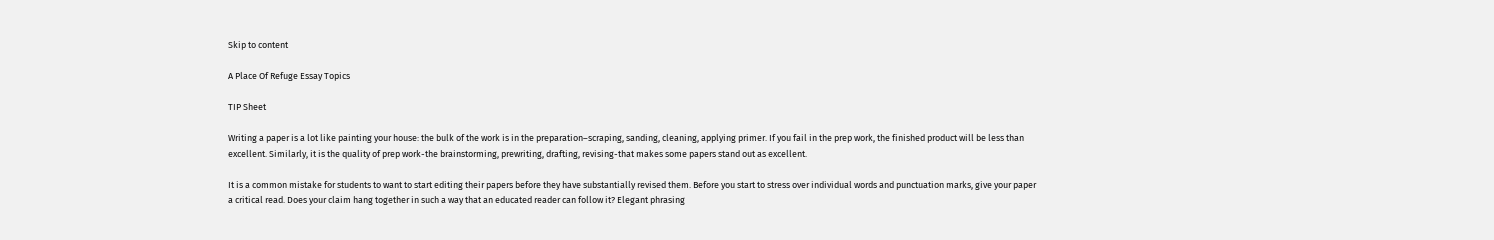Skip to content

A Place Of Refuge Essay Topics

TIP Sheet

Writing a paper is a lot like painting your house: the bulk of the work is in the preparation–scraping, sanding, cleaning, applying primer. If you fail in the prep work, the finished product will be less than excellent. Similarly, it is the quality of prep work-the brainstorming, prewriting, drafting, revising-that makes some papers stand out as excellent.

It is a common mistake for students to want to start editing their papers before they have substantially revised them. Before you start to stress over individual words and punctuation marks, give your paper a critical read. Does your claim hang together in such a way that an educated reader can follow it? Elegant phrasing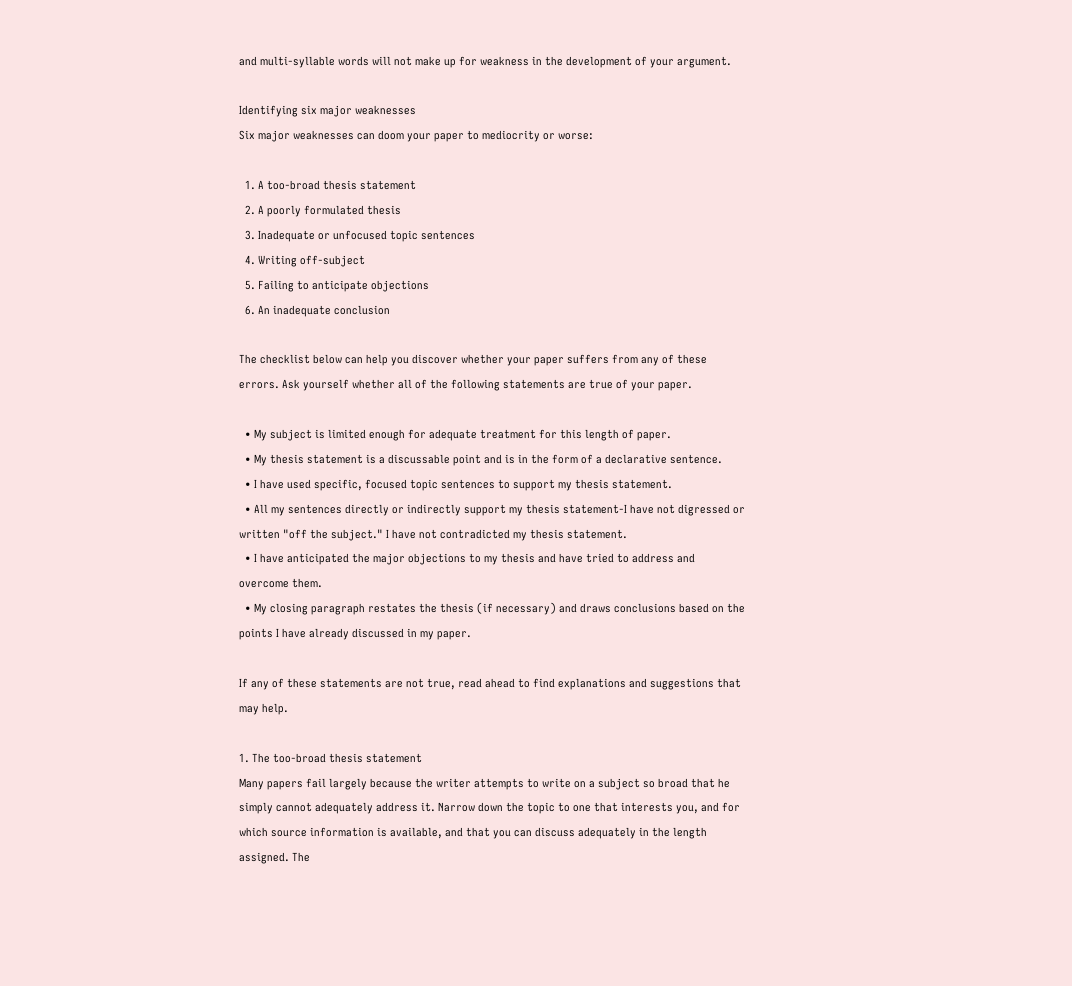and multi-syllable words will not make up for weakness in the development of your argument.

Identifying six major weaknesses
Six major weaknesses can doom your paper to mediocrity or worse:

  1. A too-broad thesis statement
  2. A poorly formulated thesis
  3. Inadequate or unfocused topic sentences
  4. Writing off-subject
  5. Failing to anticipate objections
  6. An inadequate conclusion

The checklist below can help you discover whether your paper suffers from any of these errors. Ask yourself whether all of the following statements are true of your paper.

  • My subject is limited enough for adequate treatment for this length of paper.
  • My thesis statement is a discussable point and is in the form of a declarative sentence.
  • I have used specific, focused topic sentences to support my thesis statement.
  • All my sentences directly or indirectly support my thesis statement-I have not digressed or written "off the subject." I have not contradicted my thesis statement.
  • I have anticipated the major objections to my thesis and have tried to address and overcome them.
  • My closing paragraph restates the thesis (if necessary) and draws conclusions based on the points I have already discussed in my paper.

If any of these statements are not true, read ahead to find explanations and suggestions that may help.

1. The too-broad thesis statement
Many papers fail largely because the writer attempts to write on a subject so broad that he simply cannot adequately address it. Narrow down the topic to one that interests you, and for which source information is available, and that you can discuss adequately in the length assigned. The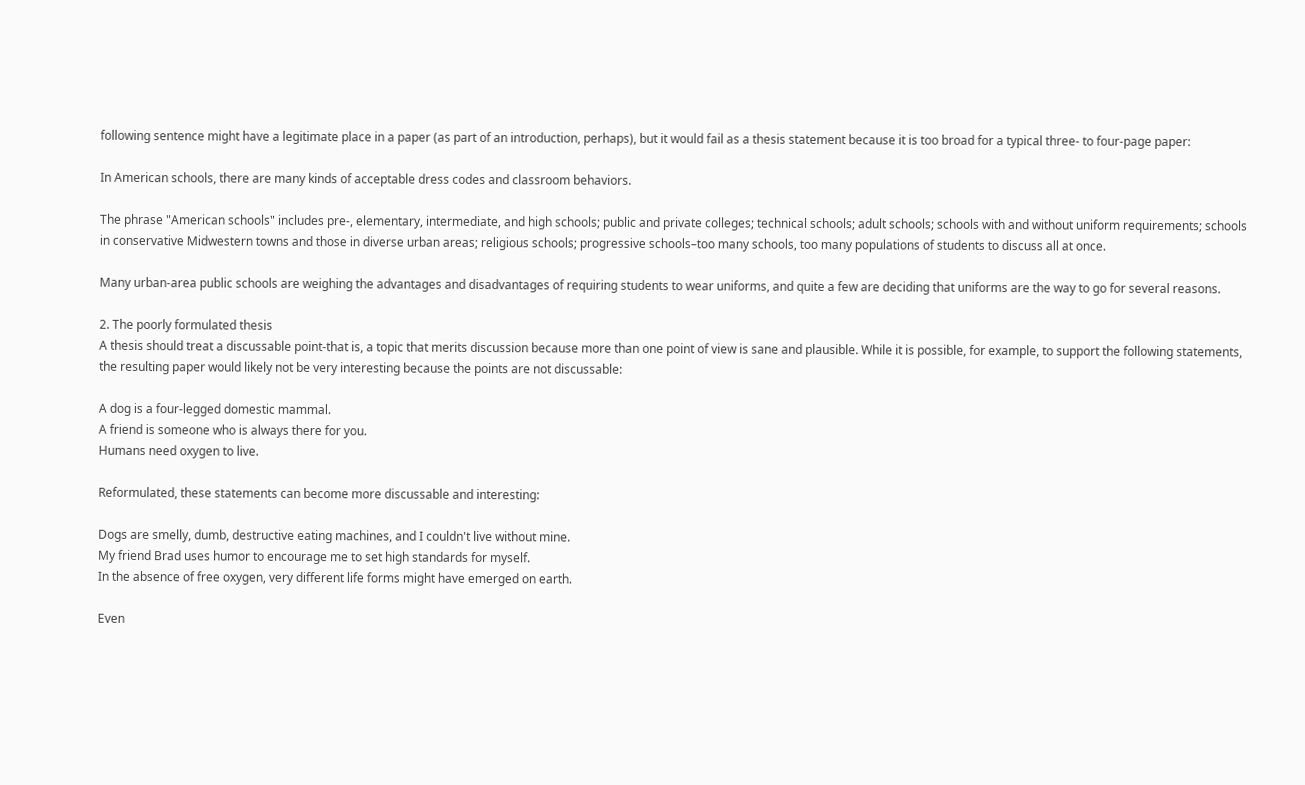following sentence might have a legitimate place in a paper (as part of an introduction, perhaps), but it would fail as a thesis statement because it is too broad for a typical three- to four-page paper:

In American schools, there are many kinds of acceptable dress codes and classroom behaviors.

The phrase "American schools" includes pre-, elementary, intermediate, and high schools; public and private colleges; technical schools; adult schools; schools with and without uniform requirements; schools in conservative Midwestern towns and those in diverse urban areas; religious schools; progressive schools–too many schools, too many populations of students to discuss all at once.

Many urban-area public schools are weighing the advantages and disadvantages of requiring students to wear uniforms, and quite a few are deciding that uniforms are the way to go for several reasons.

2. The poorly formulated thesis
A thesis should treat a discussable point-that is, a topic that merits discussion because more than one point of view is sane and plausible. While it is possible, for example, to support the following statements, the resulting paper would likely not be very interesting because the points are not discussable:

A dog is a four-legged domestic mammal.
A friend is someone who is always there for you.
Humans need oxygen to live.

Reformulated, these statements can become more discussable and interesting:

Dogs are smelly, dumb, destructive eating machines, and I couldn't live without mine.
My friend Brad uses humor to encourage me to set high standards for myself.
In the absence of free oxygen, very different life forms might have emerged on earth.

Even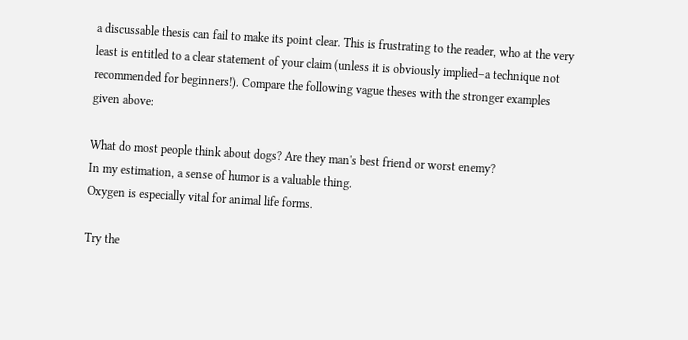a discussable thesis can fail to make its point clear. This is frustrating to the reader, who at the very least is entitled to a clear statement of your claim (unless it is obviously implied–a technique not recommended for beginners!). Compare the following vague theses with the stronger examples given above:

What do most people think about dogs? Are they man's best friend or worst enemy?
In my estimation, a sense of humor is a valuable thing.
Oxygen is especially vital for animal life forms.

Try the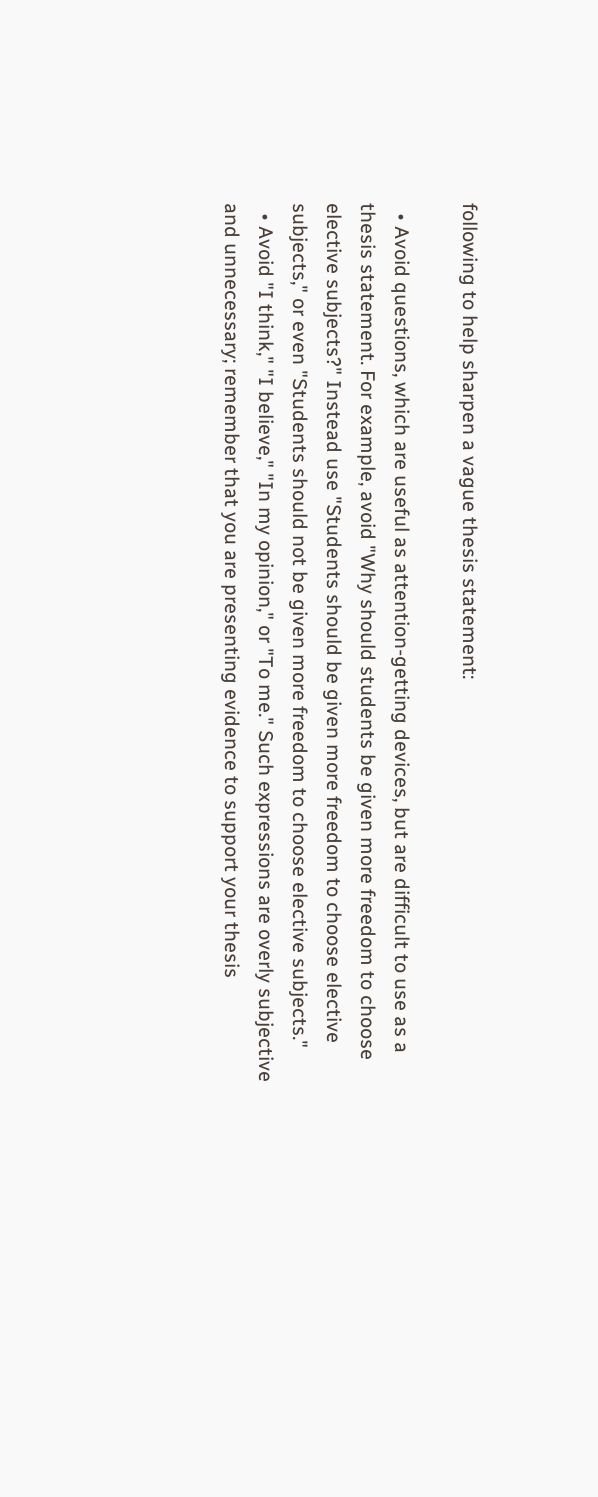following to help sharpen a vague thesis statement:

  • Avoid questions, which are useful as attention-getting devices, but are difficult to use as a thesis statement. For example, avoid "Why should students be given more freedom to choose elective subjects?" Instead use "Students should be given more freedom to choose elective subjects," or even "Students should not be given more freedom to choose elective subjects."
  • Avoid "I think," "I believe," "In my opinion," or "To me." Such expressions are overly subjective and unnecessary; remember that you are presenting evidence to support your thesis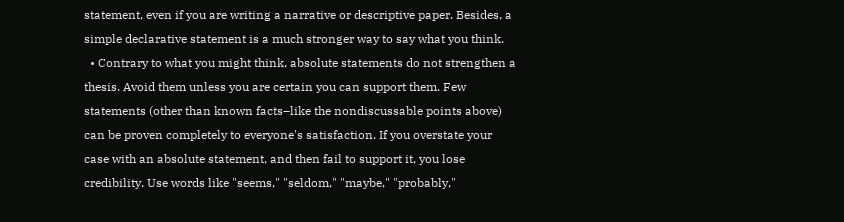statement, even if you are writing a narrative or descriptive paper. Besides, a simple declarative statement is a much stronger way to say what you think.
  • Contrary to what you might think, absolute statements do not strengthen a thesis. Avoid them unless you are certain you can support them. Few statements (other than known facts–like the nondiscussable points above) can be proven completely to everyone's satisfaction. If you overstate your case with an absolute statement, and then fail to support it, you lose credibility. Use words like "seems," "seldom," "maybe," "probably,"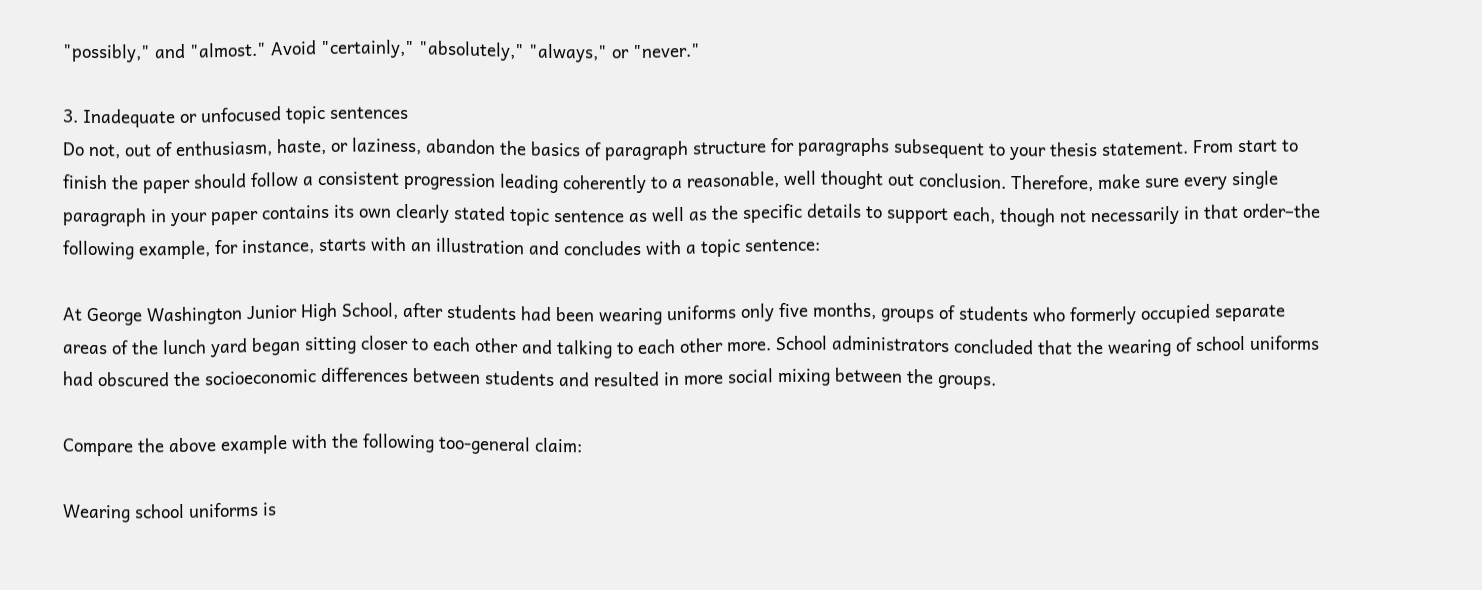"possibly," and "almost." Avoid "certainly," "absolutely," "always," or "never."

3. Inadequate or unfocused topic sentences
Do not, out of enthusiasm, haste, or laziness, abandon the basics of paragraph structure for paragraphs subsequent to your thesis statement. From start to finish the paper should follow a consistent progression leading coherently to a reasonable, well thought out conclusion. Therefore, make sure every single paragraph in your paper contains its own clearly stated topic sentence as well as the specific details to support each, though not necessarily in that order–the following example, for instance, starts with an illustration and concludes with a topic sentence:

At George Washington Junior High School, after students had been wearing uniforms only five months, groups of students who formerly occupied separate areas of the lunch yard began sitting closer to each other and talking to each other more. School administrators concluded that the wearing of school uniforms had obscured the socioeconomic differences between students and resulted in more social mixing between the groups.

Compare the above example with the following too-general claim:

Wearing school uniforms is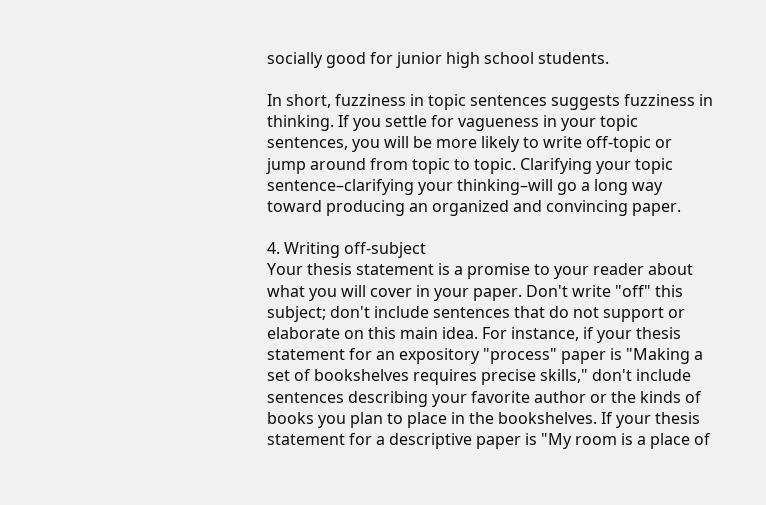socially good for junior high school students.

In short, fuzziness in topic sentences suggests fuzziness in thinking. If you settle for vagueness in your topic sentences, you will be more likely to write off-topic or jump around from topic to topic. Clarifying your topic sentence–clarifying your thinking–will go a long way toward producing an organized and convincing paper.

4. Writing off-subject
Your thesis statement is a promise to your reader about what you will cover in your paper. Don't write "off" this subject; don't include sentences that do not support or elaborate on this main idea. For instance, if your thesis statement for an expository "process" paper is "Making a set of bookshelves requires precise skills," don't include sentences describing your favorite author or the kinds of books you plan to place in the bookshelves. If your thesis statement for a descriptive paper is "My room is a place of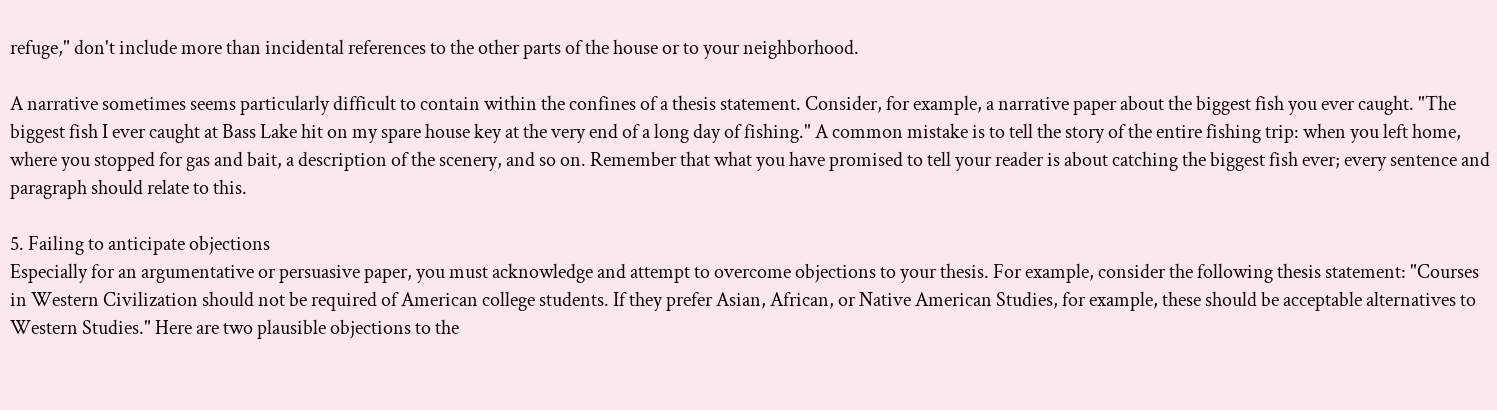refuge," don't include more than incidental references to the other parts of the house or to your neighborhood.

A narrative sometimes seems particularly difficult to contain within the confines of a thesis statement. Consider, for example, a narrative paper about the biggest fish you ever caught. "The biggest fish I ever caught at Bass Lake hit on my spare house key at the very end of a long day of fishing." A common mistake is to tell the story of the entire fishing trip: when you left home, where you stopped for gas and bait, a description of the scenery, and so on. Remember that what you have promised to tell your reader is about catching the biggest fish ever; every sentence and paragraph should relate to this.

5. Failing to anticipate objections
Especially for an argumentative or persuasive paper, you must acknowledge and attempt to overcome objections to your thesis. For example, consider the following thesis statement: "Courses in Western Civilization should not be required of American college students. If they prefer Asian, African, or Native American Studies, for example, these should be acceptable alternatives to Western Studies." Here are two plausible objections to the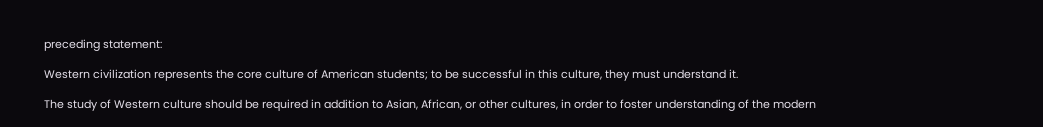preceding statement:

Western civilization represents the core culture of American students; to be successful in this culture, they must understand it.

The study of Western culture should be required in addition to Asian, African, or other cultures, in order to foster understanding of the modern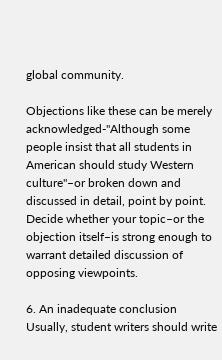global community.

Objections like these can be merely acknowledged-"Although some people insist that all students in American should study Western culture"–or broken down and discussed in detail, point by point. Decide whether your topic–or the objection itself–is strong enough to warrant detailed discussion of opposing viewpoints.

6. An inadequate conclusion
Usually, student writers should write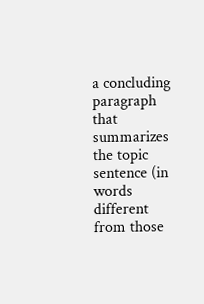a concluding paragraph that summarizes the topic sentence (in words different from those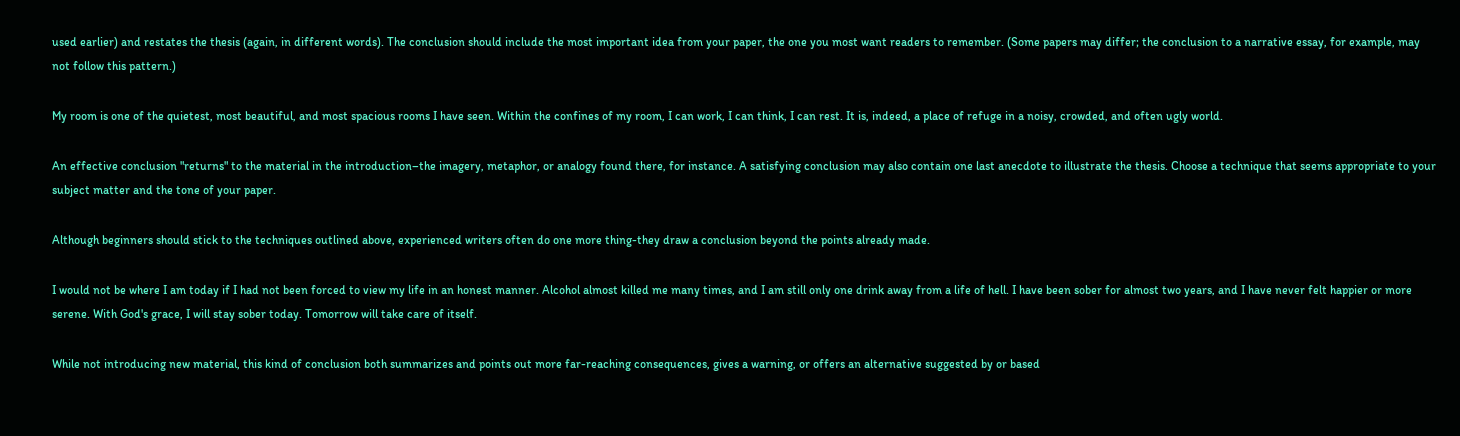used earlier) and restates the thesis (again, in different words). The conclusion should include the most important idea from your paper, the one you most want readers to remember. (Some papers may differ; the conclusion to a narrative essay, for example, may not follow this pattern.)

My room is one of the quietest, most beautiful, and most spacious rooms I have seen. Within the confines of my room, I can work, I can think, I can rest. It is, indeed, a place of refuge in a noisy, crowded, and often ugly world.

An effective conclusion "returns" to the material in the introduction–the imagery, metaphor, or analogy found there, for instance. A satisfying conclusion may also contain one last anecdote to illustrate the thesis. Choose a technique that seems appropriate to your subject matter and the tone of your paper.

Although beginners should stick to the techniques outlined above, experienced writers often do one more thing-they draw a conclusion beyond the points already made.

I would not be where I am today if I had not been forced to view my life in an honest manner. Alcohol almost killed me many times, and I am still only one drink away from a life of hell. I have been sober for almost two years, and I have never felt happier or more serene. With God's grace, I will stay sober today. Tomorrow will take care of itself.

While not introducing new material, this kind of conclusion both summarizes and points out more far-reaching consequences, gives a warning, or offers an alternative suggested by or based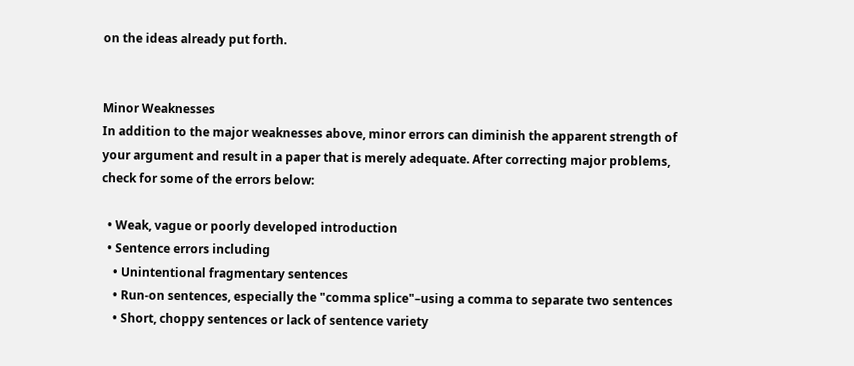on the ideas already put forth.


Minor Weaknesses
In addition to the major weaknesses above, minor errors can diminish the apparent strength of your argument and result in a paper that is merely adequate. After correcting major problems, check for some of the errors below:

  • Weak, vague or poorly developed introduction
  • Sentence errors including
    • Unintentional fragmentary sentences
    • Run-on sentences, especially the "comma splice"–using a comma to separate two sentences
    • Short, choppy sentences or lack of sentence variety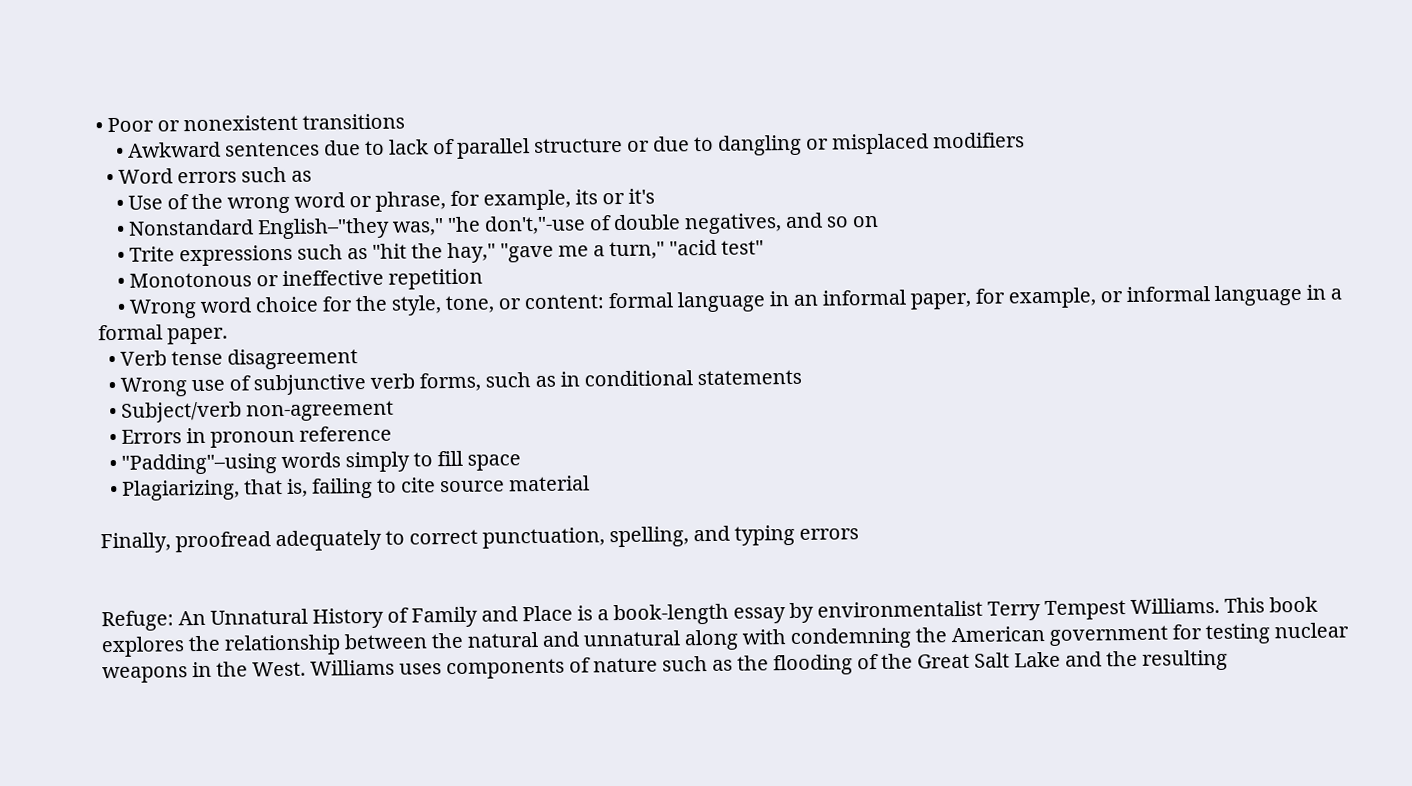• Poor or nonexistent transitions
    • Awkward sentences due to lack of parallel structure or due to dangling or misplaced modifiers
  • Word errors such as
    • Use of the wrong word or phrase, for example, its or it's
    • Nonstandard English–"they was," "he don't,"-use of double negatives, and so on
    • Trite expressions such as "hit the hay," "gave me a turn," "acid test"
    • Monotonous or ineffective repetition
    • Wrong word choice for the style, tone, or content: formal language in an informal paper, for example, or informal language in a formal paper.
  • Verb tense disagreement
  • Wrong use of subjunctive verb forms, such as in conditional statements
  • Subject/verb non-agreement
  • Errors in pronoun reference
  • "Padding"–using words simply to fill space
  • Plagiarizing, that is, failing to cite source material

Finally, proofread adequately to correct punctuation, spelling, and typing errors


Refuge: An Unnatural History of Family and Place is a book-length essay by environmentalist Terry Tempest Williams. This book explores the relationship between the natural and unnatural along with condemning the American government for testing nuclear weapons in the West. Williams uses components of nature such as the flooding of the Great Salt Lake and the resulting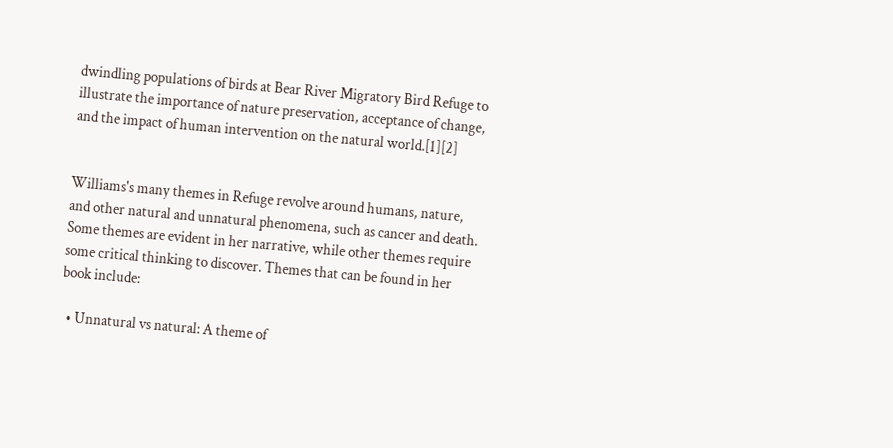dwindling populations of birds at Bear River Migratory Bird Refuge to illustrate the importance of nature preservation, acceptance of change, and the impact of human intervention on the natural world.[1][2]


Williams's many themes in Refuge revolve around humans, nature, and other natural and unnatural phenomena, such as cancer and death. Some themes are evident in her narrative, while other themes require some critical thinking to discover. Themes that can be found in her book include:

  • Unnatural vs natural: A theme of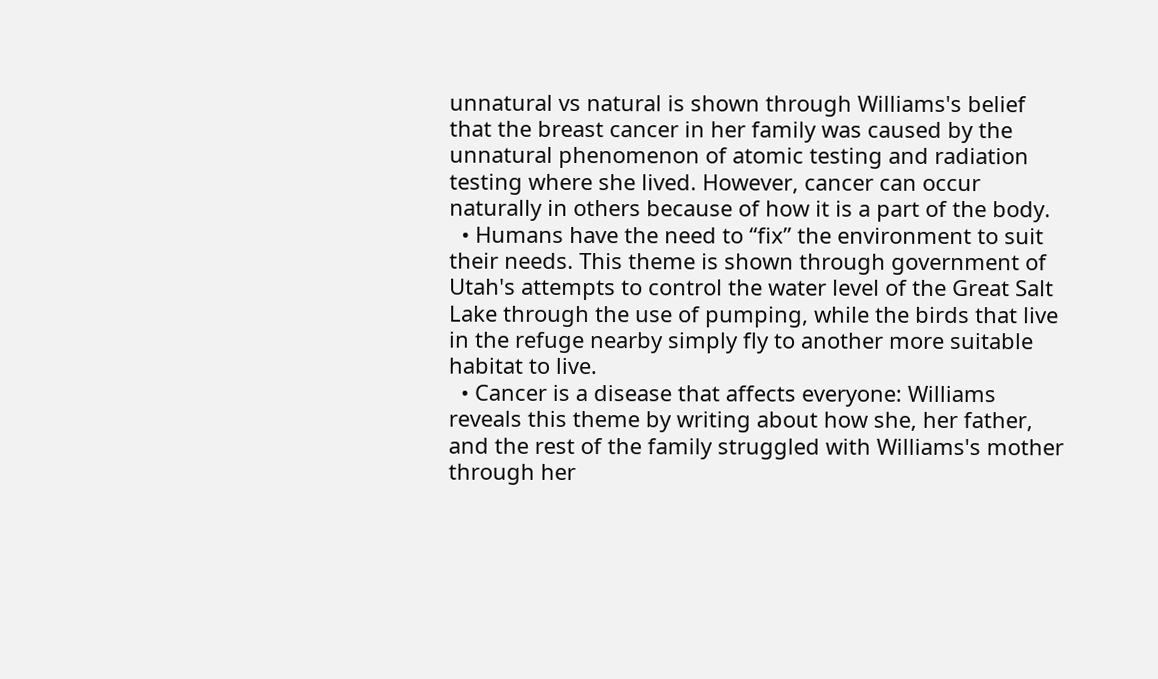unnatural vs natural is shown through Williams's belief that the breast cancer in her family was caused by the unnatural phenomenon of atomic testing and radiation testing where she lived. However, cancer can occur naturally in others because of how it is a part of the body.
  • Humans have the need to “fix” the environment to suit their needs. This theme is shown through government of Utah's attempts to control the water level of the Great Salt Lake through the use of pumping, while the birds that live in the refuge nearby simply fly to another more suitable habitat to live.
  • Cancer is a disease that affects everyone: Williams reveals this theme by writing about how she, her father, and the rest of the family struggled with Williams's mother through her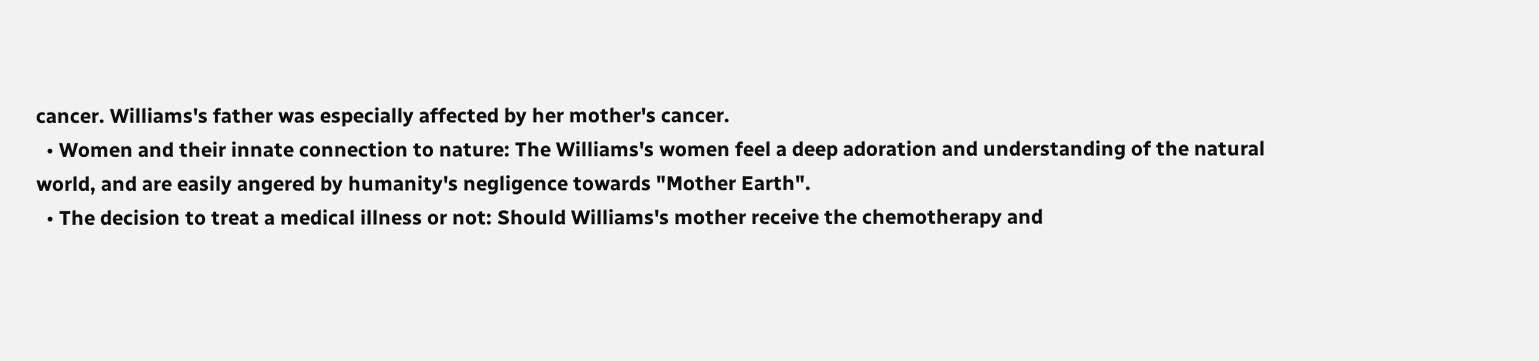cancer. Williams's father was especially affected by her mother's cancer.
  • Women and their innate connection to nature: The Williams's women feel a deep adoration and understanding of the natural world, and are easily angered by humanity's negligence towards "Mother Earth".
  • The decision to treat a medical illness or not: Should Williams's mother receive the chemotherapy and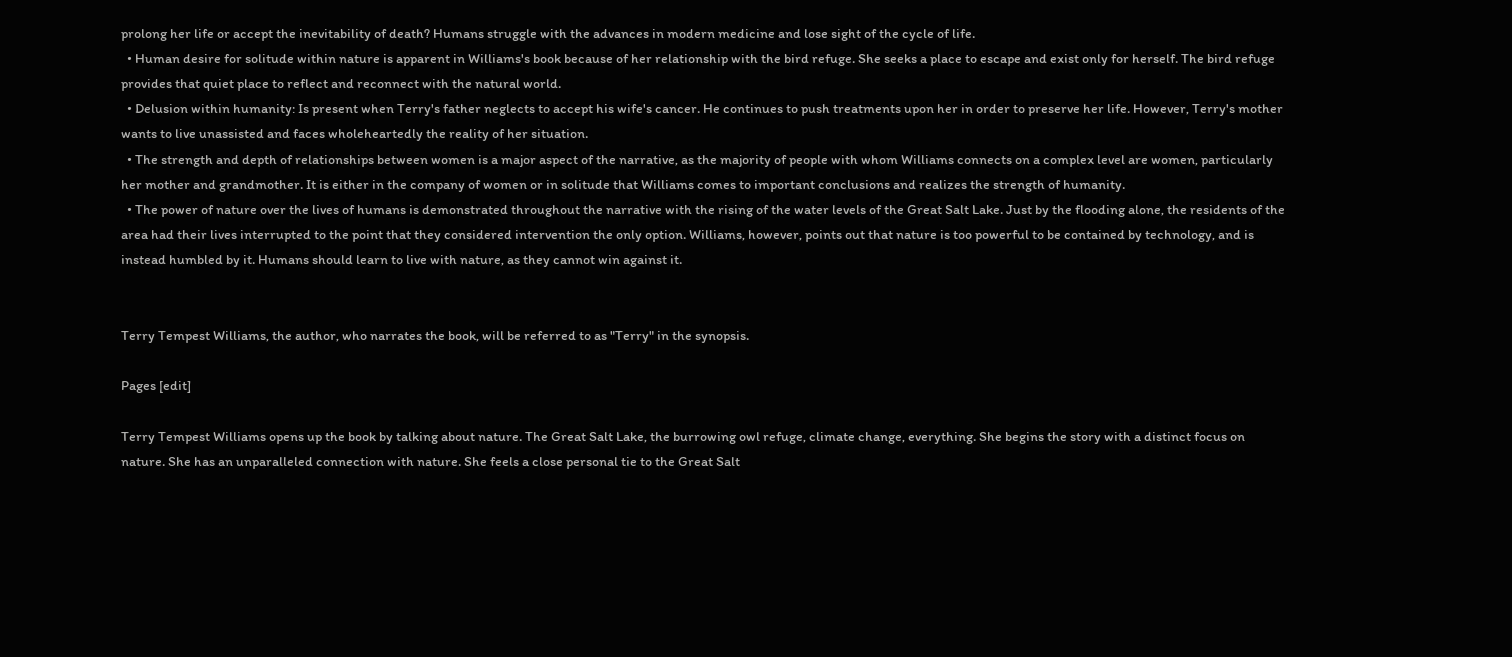prolong her life or accept the inevitability of death? Humans struggle with the advances in modern medicine and lose sight of the cycle of life.
  • Human desire for solitude within nature is apparent in Williams's book because of her relationship with the bird refuge. She seeks a place to escape and exist only for herself. The bird refuge provides that quiet place to reflect and reconnect with the natural world.
  • Delusion within humanity: Is present when Terry's father neglects to accept his wife's cancer. He continues to push treatments upon her in order to preserve her life. However, Terry's mother wants to live unassisted and faces wholeheartedly the reality of her situation.
  • The strength and depth of relationships between women is a major aspect of the narrative, as the majority of people with whom Williams connects on a complex level are women, particularly her mother and grandmother. It is either in the company of women or in solitude that Williams comes to important conclusions and realizes the strength of humanity.
  • The power of nature over the lives of humans is demonstrated throughout the narrative with the rising of the water levels of the Great Salt Lake. Just by the flooding alone, the residents of the area had their lives interrupted to the point that they considered intervention the only option. Williams, however, points out that nature is too powerful to be contained by technology, and is instead humbled by it. Humans should learn to live with nature, as they cannot win against it.


Terry Tempest Williams, the author, who narrates the book, will be referred to as "Terry" in the synopsis.

Pages [edit]

Terry Tempest Williams opens up the book by talking about nature. The Great Salt Lake, the burrowing owl refuge, climate change, everything. She begins the story with a distinct focus on nature. She has an unparalleled connection with nature. She feels a close personal tie to the Great Salt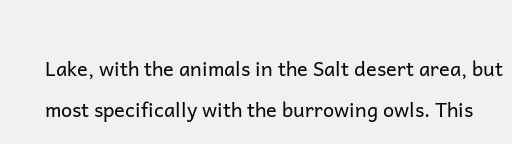Lake, with the animals in the Salt desert area, but most specifically with the burrowing owls. This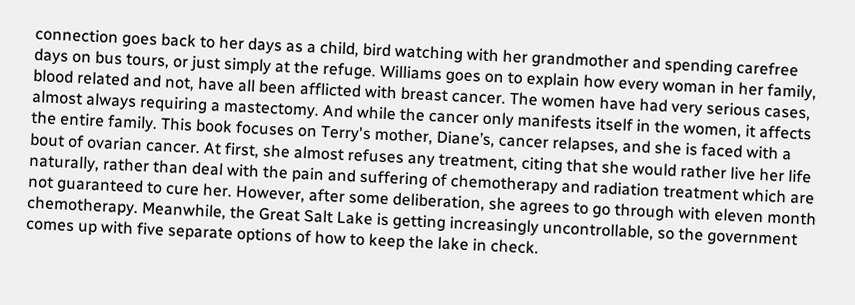connection goes back to her days as a child, bird watching with her grandmother and spending carefree days on bus tours, or just simply at the refuge. Williams goes on to explain how every woman in her family, blood related and not, have all been afflicted with breast cancer. The women have had very serious cases, almost always requiring a mastectomy. And while the cancer only manifests itself in the women, it affects the entire family. This book focuses on Terry's mother, Diane’s, cancer relapses, and she is faced with a bout of ovarian cancer. At first, she almost refuses any treatment, citing that she would rather live her life naturally, rather than deal with the pain and suffering of chemotherapy and radiation treatment which are not guaranteed to cure her. However, after some deliberation, she agrees to go through with eleven month chemotherapy. Meanwhile, the Great Salt Lake is getting increasingly uncontrollable, so the government comes up with five separate options of how to keep the lake in check.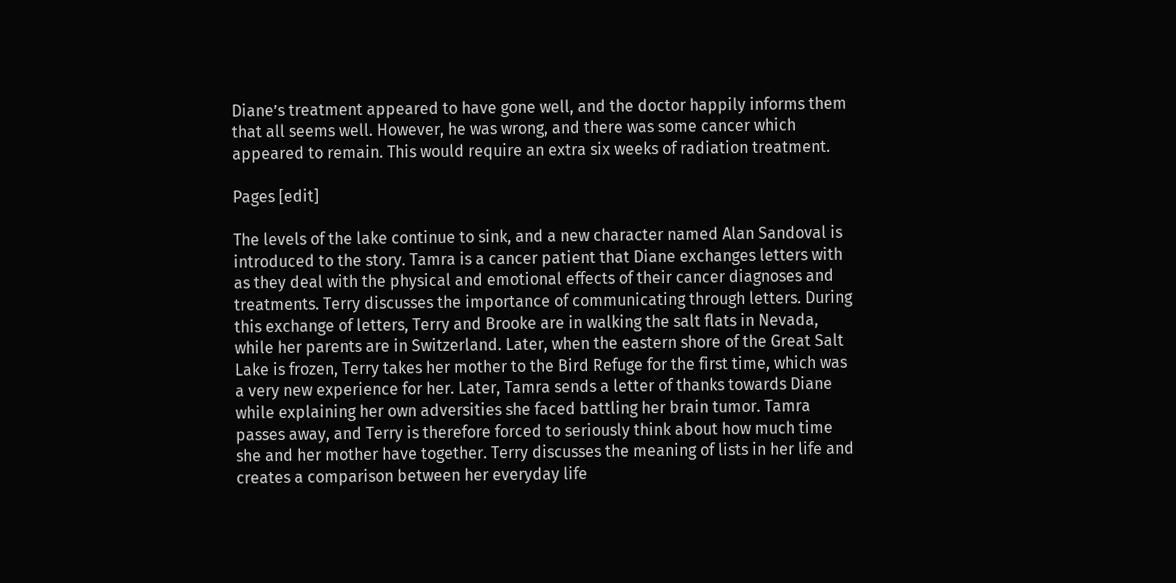Diane’s treatment appeared to have gone well, and the doctor happily informs them that all seems well. However, he was wrong, and there was some cancer which appeared to remain. This would require an extra six weeks of radiation treatment.

Pages [edit]

The levels of the lake continue to sink, and a new character named Alan Sandoval is introduced to the story. Tamra is a cancer patient that Diane exchanges letters with as they deal with the physical and emotional effects of their cancer diagnoses and treatments. Terry discusses the importance of communicating through letters. During this exchange of letters, Terry and Brooke are in walking the salt flats in Nevada, while her parents are in Switzerland. Later, when the eastern shore of the Great Salt Lake is frozen, Terry takes her mother to the Bird Refuge for the first time, which was a very new experience for her. Later, Tamra sends a letter of thanks towards Diane while explaining her own adversities she faced battling her brain tumor. Tamra passes away, and Terry is therefore forced to seriously think about how much time she and her mother have together. Terry discusses the meaning of lists in her life and creates a comparison between her everyday life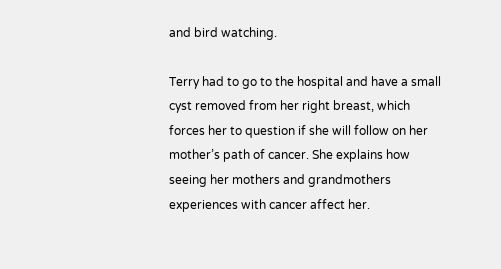and bird watching.

Terry had to go to the hospital and have a small cyst removed from her right breast, which forces her to question if she will follow on her mother’s path of cancer. She explains how seeing her mothers and grandmothers experiences with cancer affect her.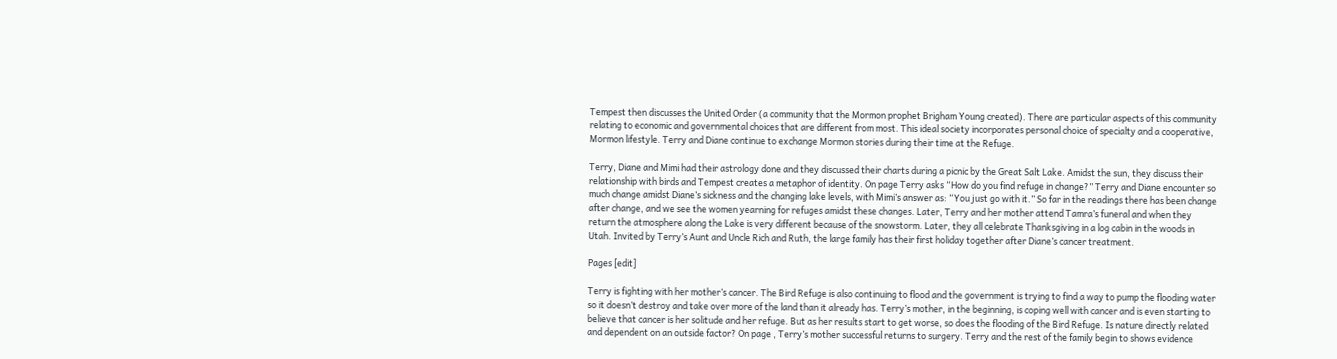Tempest then discusses the United Order (a community that the Mormon prophet Brigham Young created). There are particular aspects of this community relating to economic and governmental choices that are different from most. This ideal society incorporates personal choice of specialty and a cooperative, Mormon lifestyle. Terry and Diane continue to exchange Mormon stories during their time at the Refuge.

Terry, Diane and Mimi had their astrology done and they discussed their charts during a picnic by the Great Salt Lake. Amidst the sun, they discuss their relationship with birds and Tempest creates a metaphor of identity. On page Terry asks “How do you find refuge in change?” Terry and Diane encounter so much change amidst Diane’s sickness and the changing lake levels, with Mimi’s answer as: “You just go with it.” So far in the readings there has been change after change, and we see the women yearning for refuges amidst these changes. Later, Terry and her mother attend Tamra’s funeral and when they return the atmosphere along the Lake is very different because of the snowstorm. Later, they all celebrate Thanksgiving in a log cabin in the woods in Utah. Invited by Terry’s Aunt and Uncle Rich and Ruth, the large family has their first holiday together after Diane’s cancer treatment.

Pages [edit]

Terry is fighting with her mother’s cancer. The Bird Refuge is also continuing to flood and the government is trying to find a way to pump the flooding water so it doesn’t destroy and take over more of the land than it already has. Terry’s mother, in the beginning, is coping well with cancer and is even starting to believe that cancer is her solitude and her refuge. But as her results start to get worse, so does the flooding of the Bird Refuge. Is nature directly related and dependent on an outside factor? On page , Terry’s mother successful returns to surgery. Terry and the rest of the family begin to shows evidence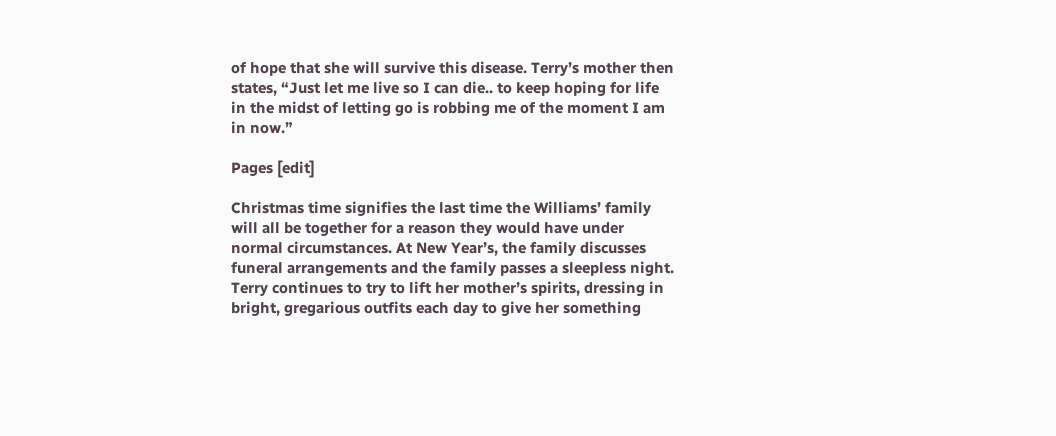of hope that she will survive this disease. Terry’s mother then states, “Just let me live so I can die.. to keep hoping for life in the midst of letting go is robbing me of the moment I am in now.”

Pages [edit]

Christmas time signifies the last time the Williams’ family will all be together for a reason they would have under normal circumstances. At New Year’s, the family discusses funeral arrangements and the family passes a sleepless night. Terry continues to try to lift her mother’s spirits, dressing in bright, gregarious outfits each day to give her something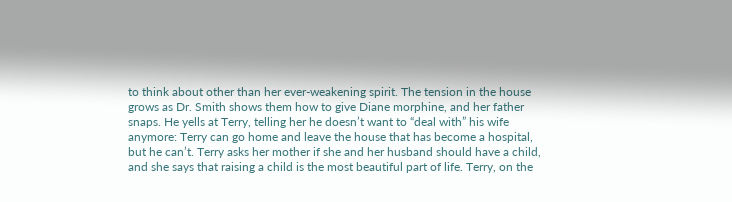to think about other than her ever-weakening spirit. The tension in the house grows as Dr. Smith shows them how to give Diane morphine, and her father snaps. He yells at Terry, telling her he doesn’t want to “deal with” his wife anymore: Terry can go home and leave the house that has become a hospital, but he can’t. Terry asks her mother if she and her husband should have a child, and she says that raising a child is the most beautiful part of life. Terry, on the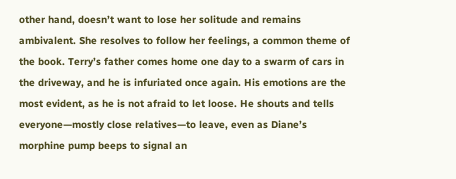other hand, doesn’t want to lose her solitude and remains ambivalent. She resolves to follow her feelings, a common theme of the book. Terry’s father comes home one day to a swarm of cars in the driveway, and he is infuriated once again. His emotions are the most evident, as he is not afraid to let loose. He shouts and tells everyone—mostly close relatives—to leave, even as Diane’s morphine pump beeps to signal an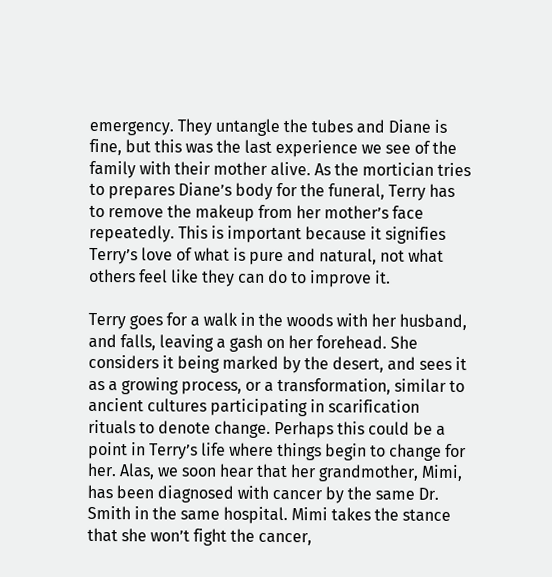emergency. They untangle the tubes and Diane is fine, but this was the last experience we see of the family with their mother alive. As the mortician tries to prepares Diane’s body for the funeral, Terry has to remove the makeup from her mother’s face repeatedly. This is important because it signifies Terry’s love of what is pure and natural, not what others feel like they can do to improve it.

Terry goes for a walk in the woods with her husband, and falls, leaving a gash on her forehead. She considers it being marked by the desert, and sees it as a growing process, or a transformation, similar to ancient cultures participating in scarification rituals to denote change. Perhaps this could be a point in Terry’s life where things begin to change for her. Alas, we soon hear that her grandmother, Mimi, has been diagnosed with cancer by the same Dr. Smith in the same hospital. Mimi takes the stance that she won’t fight the cancer,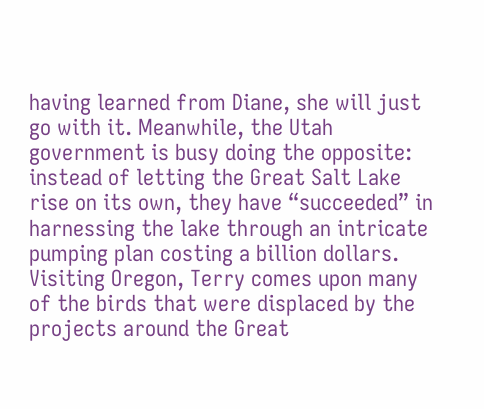having learned from Diane, she will just go with it. Meanwhile, the Utah government is busy doing the opposite: instead of letting the Great Salt Lake rise on its own, they have “succeeded” in harnessing the lake through an intricate pumping plan costing a billion dollars. Visiting Oregon, Terry comes upon many of the birds that were displaced by the projects around the Great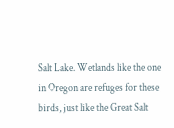Salt Lake. Wetlands like the one in Oregon are refuges for these birds, just like the Great Salt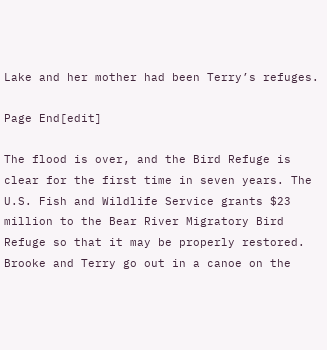Lake and her mother had been Terry’s refuges.

Page End[edit]

The flood is over, and the Bird Refuge is clear for the first time in seven years. The U.S. Fish and Wildlife Service grants $23 million to the Bear River Migratory Bird Refuge so that it may be properly restored. Brooke and Terry go out in a canoe on the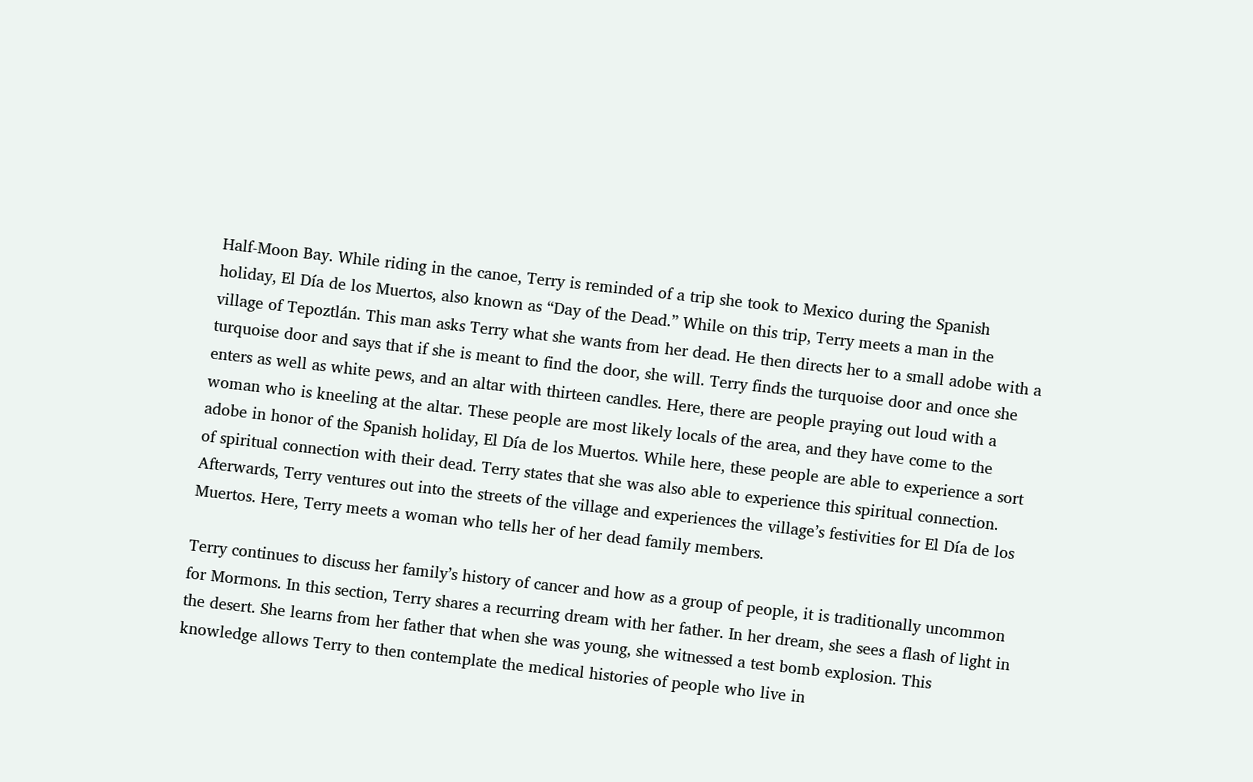Half-Moon Bay. While riding in the canoe, Terry is reminded of a trip she took to Mexico during the Spanish holiday, El Día de los Muertos, also known as “Day of the Dead.” While on this trip, Terry meets a man in the village of Tepoztlán. This man asks Terry what she wants from her dead. He then directs her to a small adobe with a turquoise door and says that if she is meant to find the door, she will. Terry finds the turquoise door and once she enters as well as white pews, and an altar with thirteen candles. Here, there are people praying out loud with a woman who is kneeling at the altar. These people are most likely locals of the area, and they have come to the adobe in honor of the Spanish holiday, El Día de los Muertos. While here, these people are able to experience a sort of spiritual connection with their dead. Terry states that she was also able to experience this spiritual connection. Afterwards, Terry ventures out into the streets of the village and experiences the village’s festivities for El Día de los Muertos. Here, Terry meets a woman who tells her of her dead family members.

Terry continues to discuss her family’s history of cancer and how as a group of people, it is traditionally uncommon for Mormons. In this section, Terry shares a recurring dream with her father. In her dream, she sees a flash of light in the desert. She learns from her father that when she was young, she witnessed a test bomb explosion. This knowledge allows Terry to then contemplate the medical histories of people who live in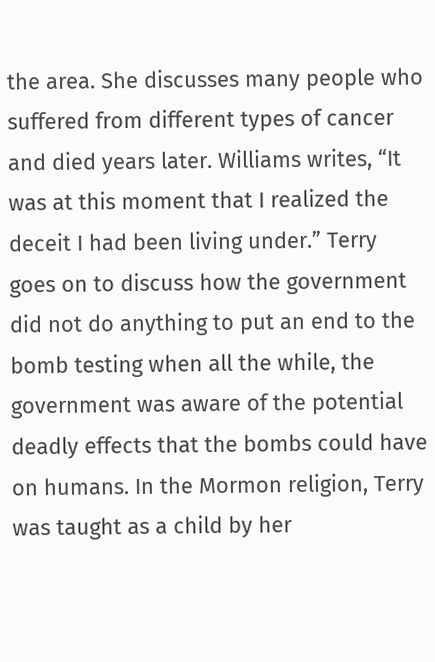the area. She discusses many people who suffered from different types of cancer and died years later. Williams writes, “It was at this moment that I realized the deceit I had been living under.” Terry goes on to discuss how the government did not do anything to put an end to the bomb testing when all the while, the government was aware of the potential deadly effects that the bombs could have on humans. In the Mormon religion, Terry was taught as a child by her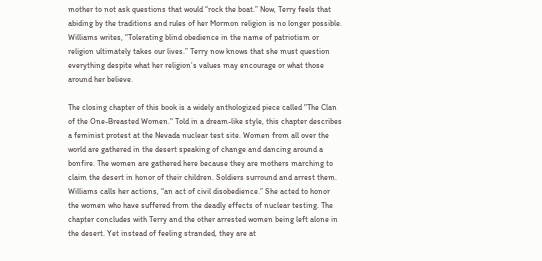mother to not ask questions that would “rock the boat.” Now, Terry feels that abiding by the traditions and rules of her Mormon religion is no longer possible. Williams writes, “Tolerating blind obedience in the name of patriotism or religion ultimately takes our lives.” Terry now knows that she must question everything despite what her religion’s values may encourage or what those around her believe.

The closing chapter of this book is a widely anthologized piece called "The Clan of the One-Breasted Women." Told in a dream-like style, this chapter describes a feminist protest at the Nevada nuclear test site. Women from all over the world are gathered in the desert speaking of change and dancing around a bonfire. The women are gathered here because they are mothers marching to claim the desert in honor of their children. Soldiers surround and arrest them. Williams calls her actions, “an act of civil disobedience.” She acted to honor the women who have suffered from the deadly effects of nuclear testing. The chapter concludes with Terry and the other arrested women being left alone in the desert. Yet instead of feeling stranded, they are at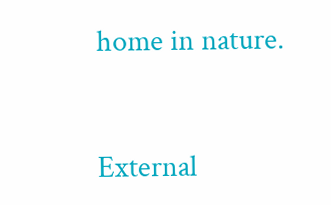home in nature.


External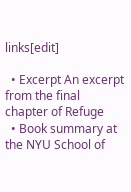links[edit]

  • Excerpt An excerpt from the final chapter of Refuge
  • Book summary at the NYU School of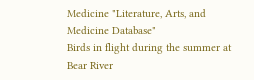Medicine "Literature, Arts, and Medicine Database"
Birds in flight during the summer at Bear River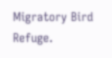Migratory Bird Refuge.